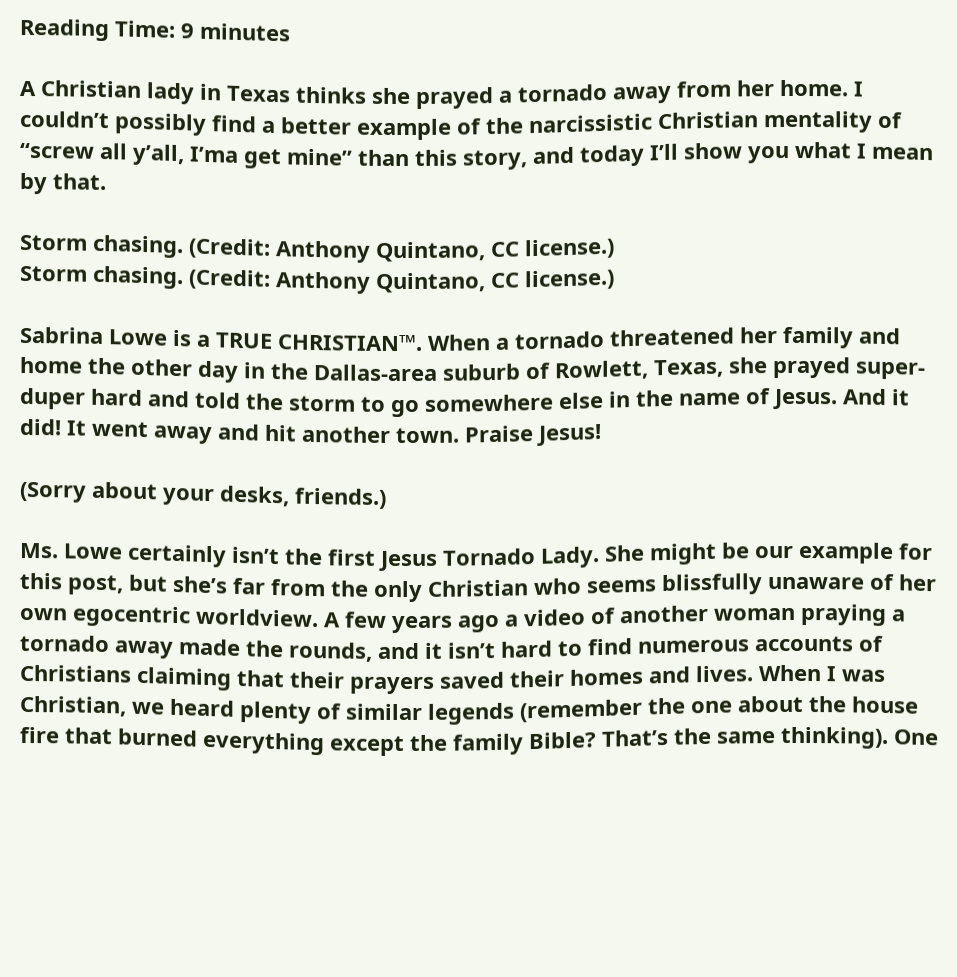Reading Time: 9 minutes

A Christian lady in Texas thinks she prayed a tornado away from her home. I couldn’t possibly find a better example of the narcissistic Christian mentality of “screw all y’all, I’ma get mine” than this story, and today I’ll show you what I mean by that.

Storm chasing. (Credit: Anthony Quintano, CC license.)
Storm chasing. (Credit: Anthony Quintano, CC license.)

Sabrina Lowe is a TRUE CHRISTIAN™. When a tornado threatened her family and home the other day in the Dallas-area suburb of Rowlett, Texas, she prayed super-duper hard and told the storm to go somewhere else in the name of Jesus. And it did! It went away and hit another town. Praise Jesus!

(Sorry about your desks, friends.)

Ms. Lowe certainly isn’t the first Jesus Tornado Lady. She might be our example for this post, but she’s far from the only Christian who seems blissfully unaware of her own egocentric worldview. A few years ago a video of another woman praying a tornado away made the rounds, and it isn’t hard to find numerous accounts of Christians claiming that their prayers saved their homes and lives. When I was Christian, we heard plenty of similar legends (remember the one about the house fire that burned everything except the family Bible? That’s the same thinking). One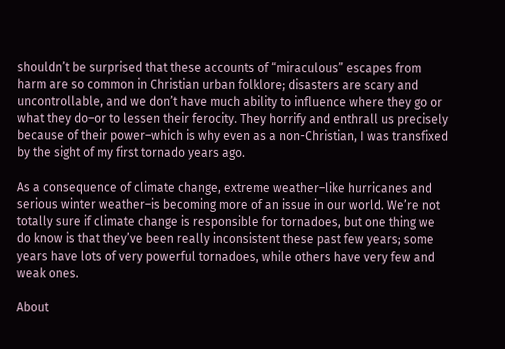shouldn’t be surprised that these accounts of “miraculous” escapes from harm are so common in Christian urban folklore; disasters are scary and uncontrollable, and we don’t have much ability to influence where they go or what they do–or to lessen their ferocity. They horrify and enthrall us precisely because of their power–which is why even as a non-Christian, I was transfixed by the sight of my first tornado years ago.

As a consequence of climate change, extreme weather–like hurricanes and serious winter weather–is becoming more of an issue in our world. We’re not totally sure if climate change is responsible for tornadoes, but one thing we do know is that they’ve been really inconsistent these past few years; some years have lots of very powerful tornadoes, while others have very few and weak ones.

About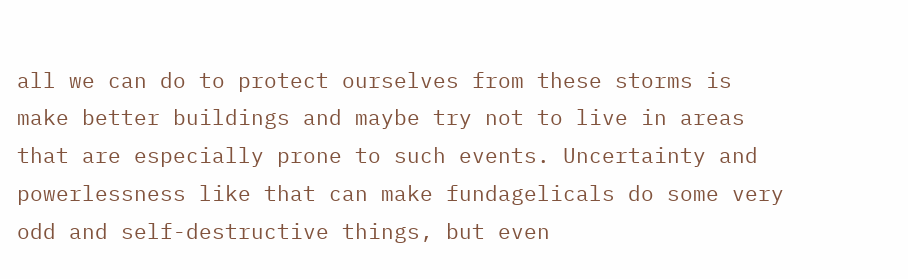all we can do to protect ourselves from these storms is make better buildings and maybe try not to live in areas that are especially prone to such events. Uncertainty and powerlessness like that can make fundagelicals do some very odd and self-destructive things, but even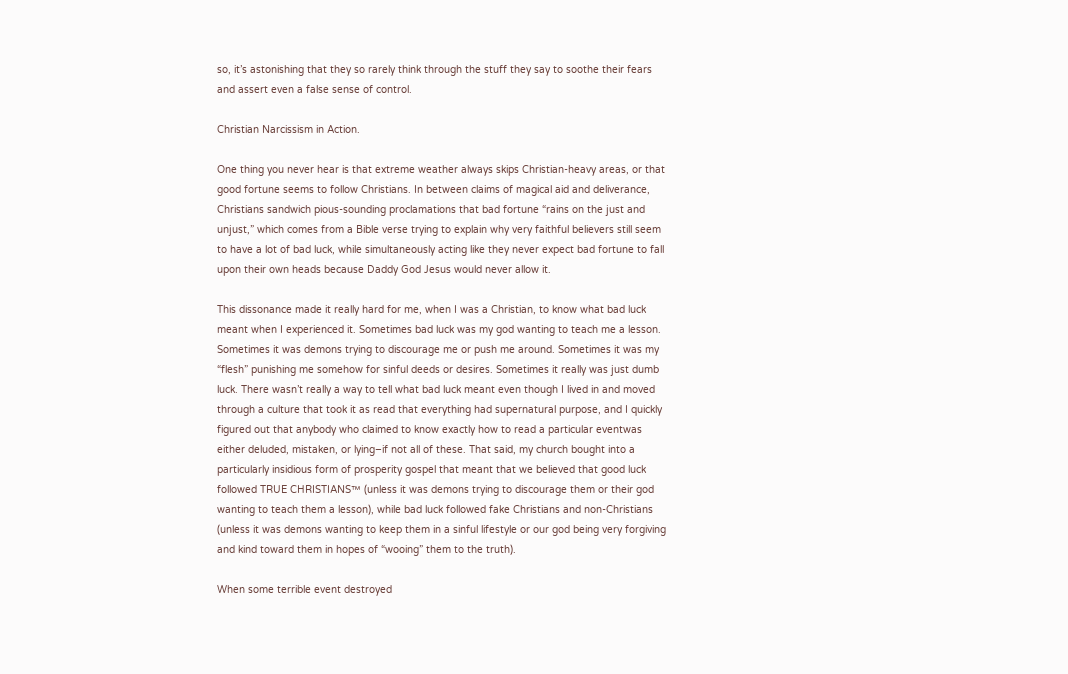so, it’s astonishing that they so rarely think through the stuff they say to soothe their fears and assert even a false sense of control.

Christian Narcissism in Action.

One thing you never hear is that extreme weather always skips Christian-heavy areas, or that good fortune seems to follow Christians. In between claims of magical aid and deliverance, Christians sandwich pious-sounding proclamations that bad fortune “rains on the just and unjust,” which comes from a Bible verse trying to explain why very faithful believers still seem to have a lot of bad luck, while simultaneously acting like they never expect bad fortune to fall upon their own heads because Daddy God Jesus would never allow it.

This dissonance made it really hard for me, when I was a Christian, to know what bad luck meant when I experienced it. Sometimes bad luck was my god wanting to teach me a lesson. Sometimes it was demons trying to discourage me or push me around. Sometimes it was my “flesh” punishing me somehow for sinful deeds or desires. Sometimes it really was just dumb luck. There wasn’t really a way to tell what bad luck meant even though I lived in and moved through a culture that took it as read that everything had supernatural purpose, and I quickly figured out that anybody who claimed to know exactly how to read a particular eventwas either deluded, mistaken, or lying–if not all of these. That said, my church bought into a particularly insidious form of prosperity gospel that meant that we believed that good luck followed TRUE CHRISTIANS™ (unless it was demons trying to discourage them or their god wanting to teach them a lesson), while bad luck followed fake Christians and non-Christians (unless it was demons wanting to keep them in a sinful lifestyle or our god being very forgiving and kind toward them in hopes of “wooing” them to the truth).

When some terrible event destroyed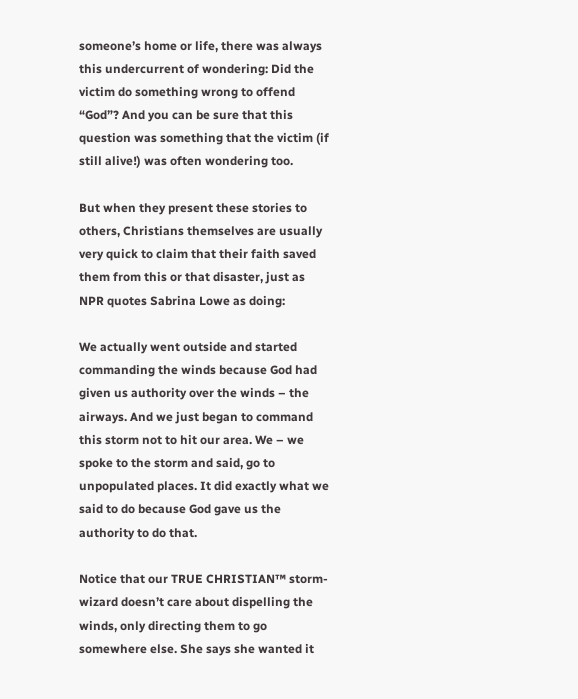someone’s home or life, there was always this undercurrent of wondering: Did the victim do something wrong to offend “God”? And you can be sure that this question was something that the victim (if still alive!) was often wondering too.

But when they present these stories to others, Christians themselves are usually very quick to claim that their faith saved them from this or that disaster, just as NPR quotes Sabrina Lowe as doing:

We actually went outside and started commanding the winds because God had given us authority over the winds – the airways. And we just began to command this storm not to hit our area. We – we spoke to the storm and said, go to unpopulated places. It did exactly what we said to do because God gave us the authority to do that.

Notice that our TRUE CHRISTIAN™ storm-wizard doesn’t care about dispelling the winds, only directing them to go somewhere else. She says she wanted it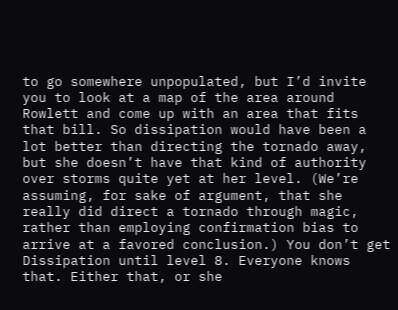to go somewhere unpopulated, but I’d invite you to look at a map of the area around Rowlett and come up with an area that fits that bill. So dissipation would have been a lot better than directing the tornado away, but she doesn’t have that kind of authority over storms quite yet at her level. (We’re assuming, for sake of argument, that she really did direct a tornado through magic, rather than employing confirmation bias to arrive at a favored conclusion.) You don’t get Dissipation until level 8. Everyone knows that. Either that, or she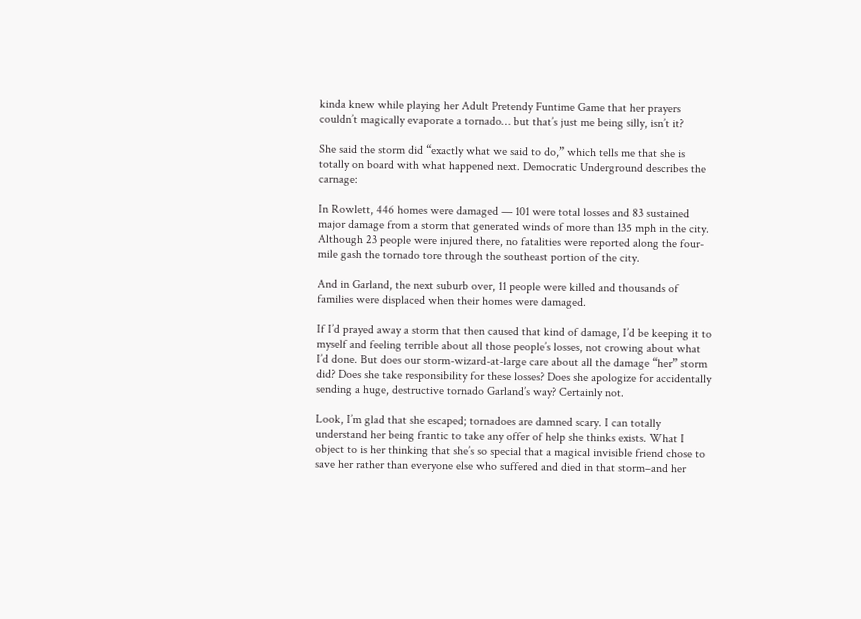kinda knew while playing her Adult Pretendy Funtime Game that her prayers couldn’t magically evaporate a tornado… but that’s just me being silly, isn’t it?

She said the storm did “exactly what we said to do,” which tells me that she is totally on board with what happened next. Democratic Underground describes the carnage:

In Rowlett, 446 homes were damaged — 101 were total losses and 83 sustained major damage from a storm that generated winds of more than 135 mph in the city. Although 23 people were injured there, no fatalities were reported along the four-mile gash the tornado tore through the southeast portion of the city.

And in Garland, the next suburb over, 11 people were killed and thousands of families were displaced when their homes were damaged.

If I’d prayed away a storm that then caused that kind of damage, I’d be keeping it to myself and feeling terrible about all those people’s losses, not crowing about what I’d done. But does our storm-wizard-at-large care about all the damage “her” storm did? Does she take responsibility for these losses? Does she apologize for accidentally sending a huge, destructive tornado Garland’s way? Certainly not.

Look, I’m glad that she escaped; tornadoes are damned scary. I can totally understand her being frantic to take any offer of help she thinks exists. What I object to is her thinking that she’s so special that a magical invisible friend chose to save her rather than everyone else who suffered and died in that storm–and her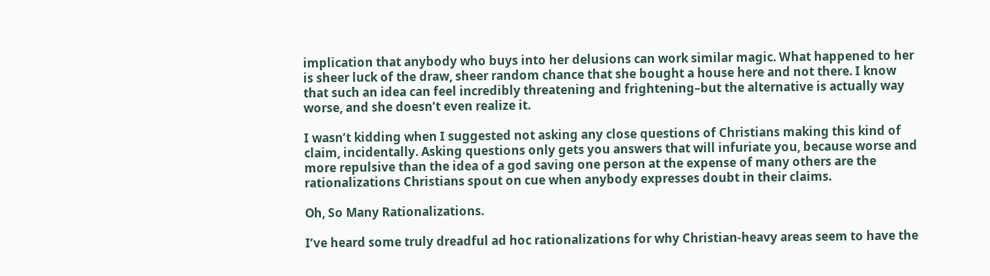implication that anybody who buys into her delusions can work similar magic. What happened to her is sheer luck of the draw, sheer random chance that she bought a house here and not there. I know that such an idea can feel incredibly threatening and frightening–but the alternative is actually way worse, and she doesn’t even realize it.

I wasn’t kidding when I suggested not asking any close questions of Christians making this kind of claim, incidentally. Asking questions only gets you answers that will infuriate you, because worse and more repulsive than the idea of a god saving one person at the expense of many others are the rationalizations Christians spout on cue when anybody expresses doubt in their claims.

Oh, So Many Rationalizations.

I’ve heard some truly dreadful ad hoc rationalizations for why Christian-heavy areas seem to have the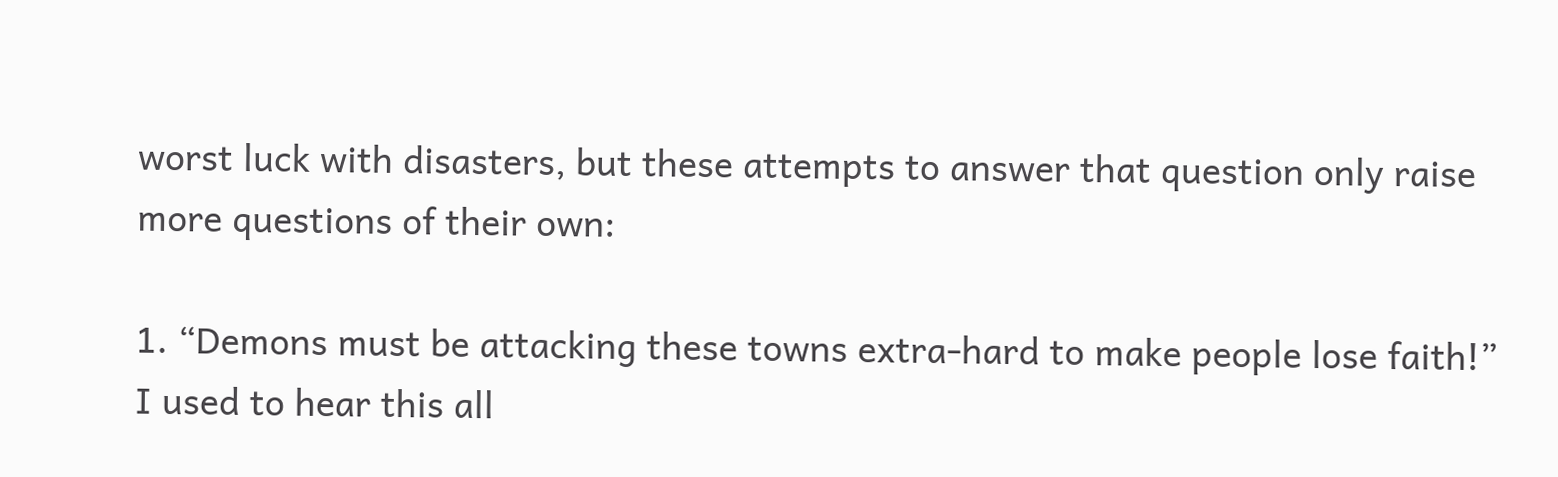worst luck with disasters, but these attempts to answer that question only raise more questions of their own:

1. “Demons must be attacking these towns extra-hard to make people lose faith!”
I used to hear this all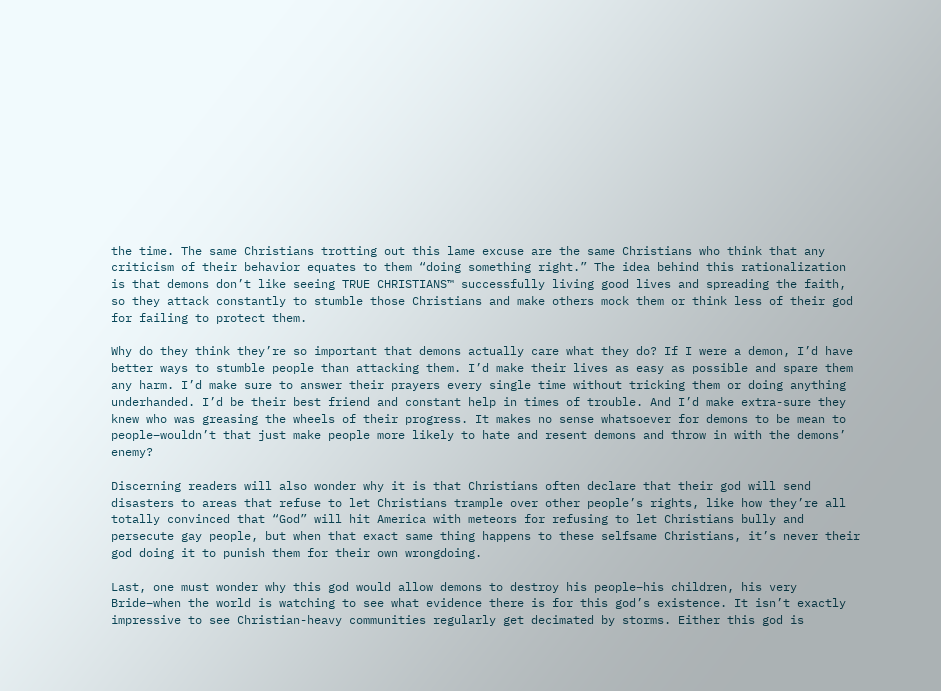the time. The same Christians trotting out this lame excuse are the same Christians who think that any criticism of their behavior equates to them “doing something right.” The idea behind this rationalization is that demons don’t like seeing TRUE CHRISTIANS™ successfully living good lives and spreading the faith, so they attack constantly to stumble those Christians and make others mock them or think less of their god for failing to protect them.

Why do they think they’re so important that demons actually care what they do? If I were a demon, I’d have better ways to stumble people than attacking them. I’d make their lives as easy as possible and spare them any harm. I’d make sure to answer their prayers every single time without tricking them or doing anything underhanded. I’d be their best friend and constant help in times of trouble. And I’d make extra-sure they knew who was greasing the wheels of their progress. It makes no sense whatsoever for demons to be mean to people–wouldn’t that just make people more likely to hate and resent demons and throw in with the demons’ enemy?

Discerning readers will also wonder why it is that Christians often declare that their god will send disasters to areas that refuse to let Christians trample over other people’s rights, like how they’re all totally convinced that “God” will hit America with meteors for refusing to let Christians bully and persecute gay people, but when that exact same thing happens to these selfsame Christians, it’s never their god doing it to punish them for their own wrongdoing.

Last, one must wonder why this god would allow demons to destroy his people–his children, his very Bride–when the world is watching to see what evidence there is for this god’s existence. It isn’t exactly impressive to see Christian-heavy communities regularly get decimated by storms. Either this god is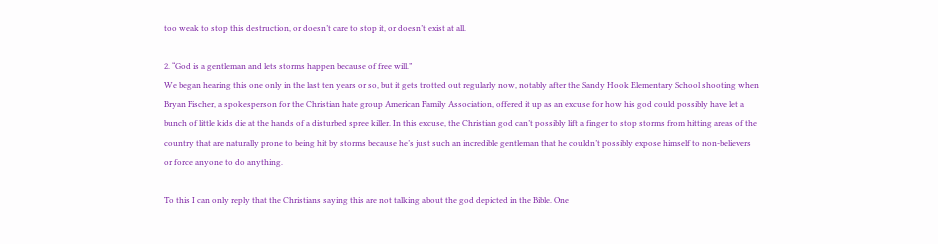too weak to stop this destruction, or doesn’t care to stop it, or doesn’t exist at all.

2. “God is a gentleman and lets storms happen because of free will.”
We began hearing this one only in the last ten years or so, but it gets trotted out regularly now, notably after the Sandy Hook Elementary School shooting when Bryan Fischer, a spokesperson for the Christian hate group American Family Association, offered it up as an excuse for how his god could possibly have let a bunch of little kids die at the hands of a disturbed spree killer. In this excuse, the Christian god can’t possibly lift a finger to stop storms from hitting areas of the country that are naturally prone to being hit by storms because he’s just such an incredible gentleman that he couldn’t possibly expose himself to non-believers or force anyone to do anything.

To this I can only reply that the Christians saying this are not talking about the god depicted in the Bible. One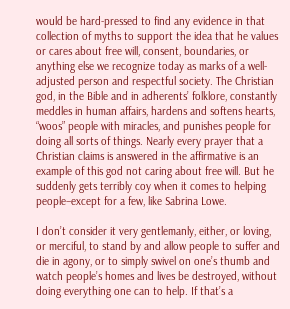would be hard-pressed to find any evidence in that collection of myths to support the idea that he values or cares about free will, consent, boundaries, or anything else we recognize today as marks of a well-adjusted person and respectful society. The Christian god, in the Bible and in adherents’ folklore, constantly meddles in human affairs, hardens and softens hearts, “woos” people with miracles, and punishes people for doing all sorts of things. Nearly every prayer that a Christian claims is answered in the affirmative is an example of this god not caring about free will. But he suddenly gets terribly coy when it comes to helping people–except for a few, like Sabrina Lowe.

I don’t consider it very gentlemanly, either, or loving, or merciful, to stand by and allow people to suffer and die in agony, or to simply swivel on one’s thumb and watch people’s homes and lives be destroyed, without doing everything one can to help. If that’s a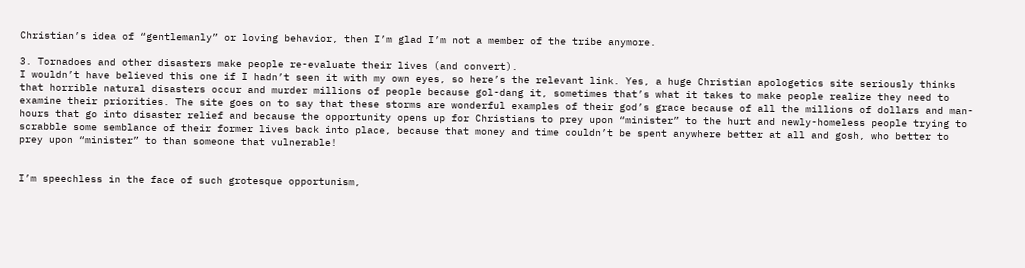Christian’s idea of “gentlemanly” or loving behavior, then I’m glad I’m not a member of the tribe anymore.

3. Tornadoes and other disasters make people re-evaluate their lives (and convert).
I wouldn’t have believed this one if I hadn’t seen it with my own eyes, so here’s the relevant link. Yes, a huge Christian apologetics site seriously thinks that horrible natural disasters occur and murder millions of people because gol-dang it, sometimes that’s what it takes to make people realize they need to examine their priorities. The site goes on to say that these storms are wonderful examples of their god’s grace because of all the millions of dollars and man-hours that go into disaster relief and because the opportunity opens up for Christians to prey upon “minister” to the hurt and newly-homeless people trying to scrabble some semblance of their former lives back into place, because that money and time couldn’t be spent anywhere better at all and gosh, who better to prey upon “minister” to than someone that vulnerable!


I’m speechless in the face of such grotesque opportunism,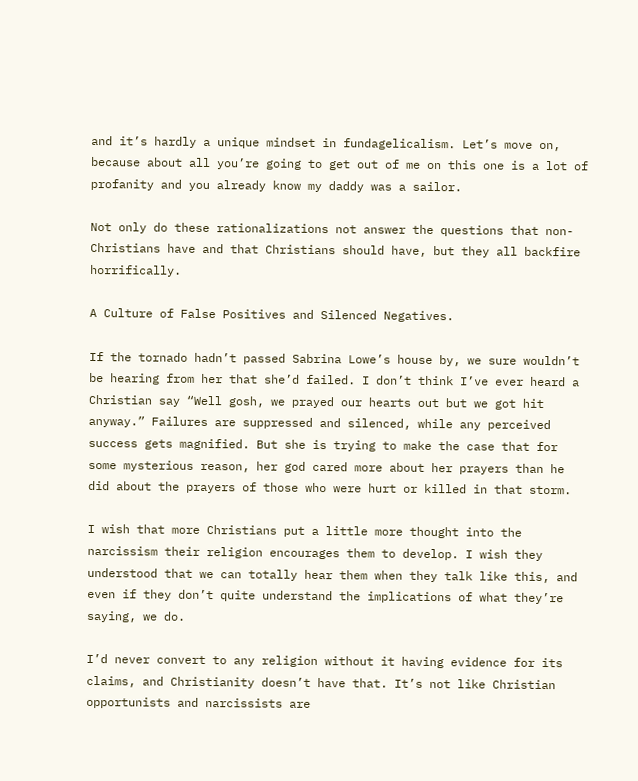and it’s hardly a unique mindset in fundagelicalism. Let’s move on, because about all you’re going to get out of me on this one is a lot of profanity and you already know my daddy was a sailor.

Not only do these rationalizations not answer the questions that non-Christians have and that Christians should have, but they all backfire horrifically.

A Culture of False Positives and Silenced Negatives.

If the tornado hadn’t passed Sabrina Lowe’s house by, we sure wouldn’t be hearing from her that she’d failed. I don’t think I’ve ever heard a Christian say “Well gosh, we prayed our hearts out but we got hit anyway.” Failures are suppressed and silenced, while any perceived success gets magnified. But she is trying to make the case that for some mysterious reason, her god cared more about her prayers than he did about the prayers of those who were hurt or killed in that storm.

I wish that more Christians put a little more thought into the narcissism their religion encourages them to develop. I wish they understood that we can totally hear them when they talk like this, and even if they don’t quite understand the implications of what they’re saying, we do.

I’d never convert to any religion without it having evidence for its claims, and Christianity doesn’t have that. It’s not like Christian opportunists and narcissists are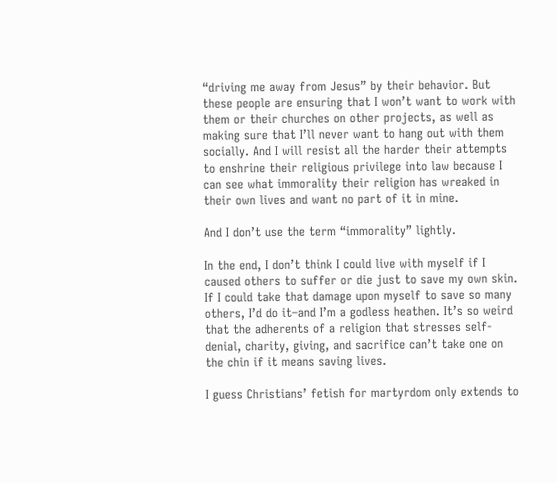“driving me away from Jesus” by their behavior. But these people are ensuring that I won’t want to work with them or their churches on other projects, as well as making sure that I’ll never want to hang out with them socially. And I will resist all the harder their attempts to enshrine their religious privilege into law because I can see what immorality their religion has wreaked in their own lives and want no part of it in mine.

And I don’t use the term “immorality” lightly.

In the end, I don’t think I could live with myself if I caused others to suffer or die just to save my own skin. If I could take that damage upon myself to save so many others, I’d do it–and I’m a godless heathen. It’s so weird that the adherents of a religion that stresses self-denial, charity, giving, and sacrifice can’t take one on the chin if it means saving lives.

I guess Christians’ fetish for martyrdom only extends to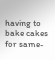having to bake cakes for same-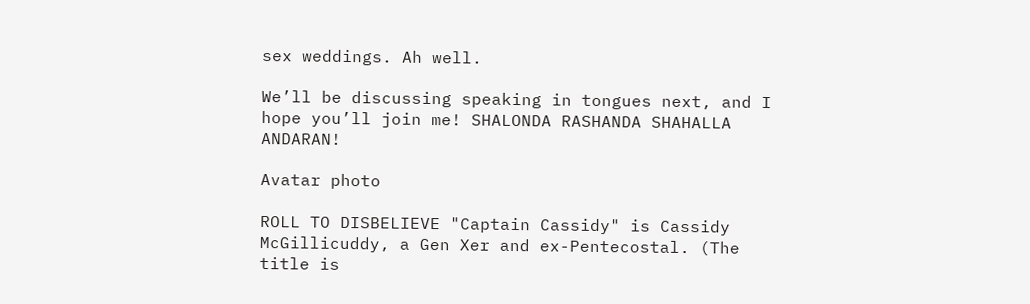sex weddings. Ah well.

We’ll be discussing speaking in tongues next, and I hope you’ll join me! SHALONDA RASHANDA SHAHALLA ANDARAN!

Avatar photo

ROLL TO DISBELIEVE "Captain Cassidy" is Cassidy McGillicuddy, a Gen Xer and ex-Pentecostal. (The title is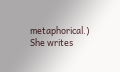metaphorical.) She writes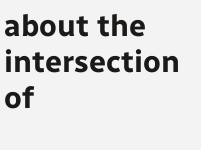about the intersection of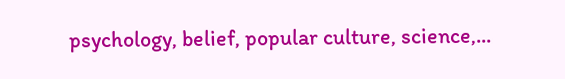psychology, belief, popular culture, science,...